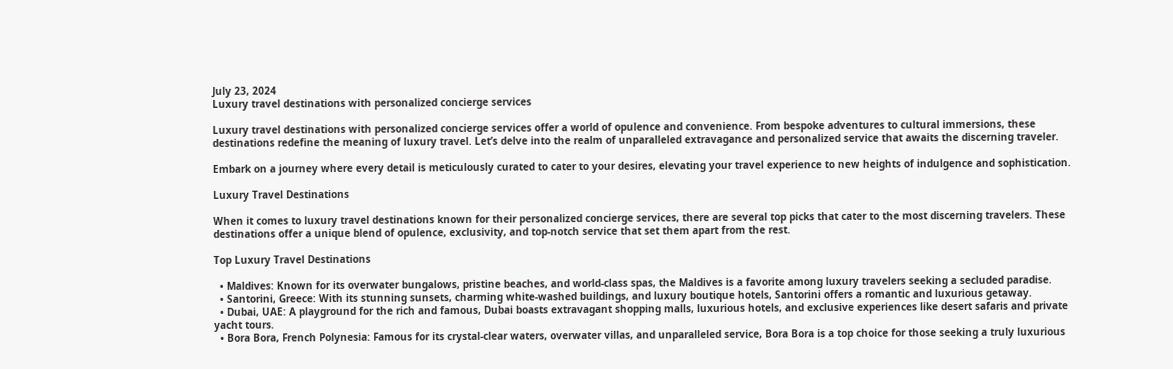July 23, 2024
Luxury travel destinations with personalized concierge services

Luxury travel destinations with personalized concierge services offer a world of opulence and convenience. From bespoke adventures to cultural immersions, these destinations redefine the meaning of luxury travel. Let’s delve into the realm of unparalleled extravagance and personalized service that awaits the discerning traveler.

Embark on a journey where every detail is meticulously curated to cater to your desires, elevating your travel experience to new heights of indulgence and sophistication.

Luxury Travel Destinations

When it comes to luxury travel destinations known for their personalized concierge services, there are several top picks that cater to the most discerning travelers. These destinations offer a unique blend of opulence, exclusivity, and top-notch service that set them apart from the rest.

Top Luxury Travel Destinations

  • Maldives: Known for its overwater bungalows, pristine beaches, and world-class spas, the Maldives is a favorite among luxury travelers seeking a secluded paradise.
  • Santorini, Greece: With its stunning sunsets, charming white-washed buildings, and luxury boutique hotels, Santorini offers a romantic and luxurious getaway.
  • Dubai, UAE: A playground for the rich and famous, Dubai boasts extravagant shopping malls, luxurious hotels, and exclusive experiences like desert safaris and private yacht tours.
  • Bora Bora, French Polynesia: Famous for its crystal-clear waters, overwater villas, and unparalleled service, Bora Bora is a top choice for those seeking a truly luxurious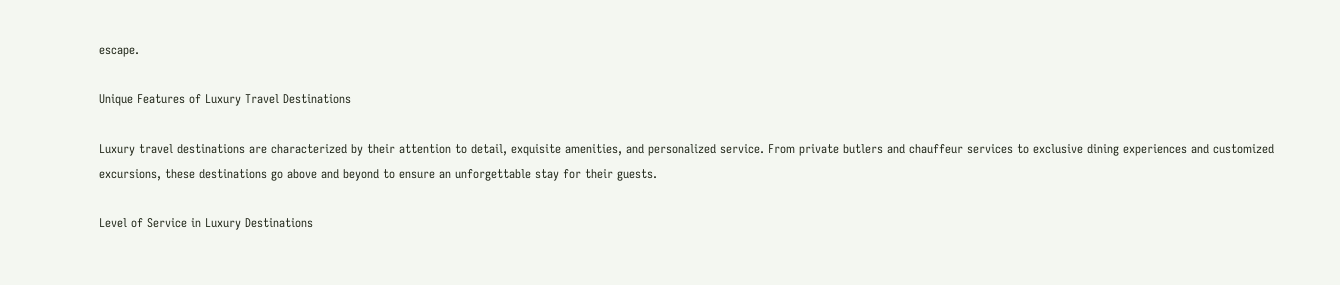escape.

Unique Features of Luxury Travel Destinations

Luxury travel destinations are characterized by their attention to detail, exquisite amenities, and personalized service. From private butlers and chauffeur services to exclusive dining experiences and customized excursions, these destinations go above and beyond to ensure an unforgettable stay for their guests.

Level of Service in Luxury Destinations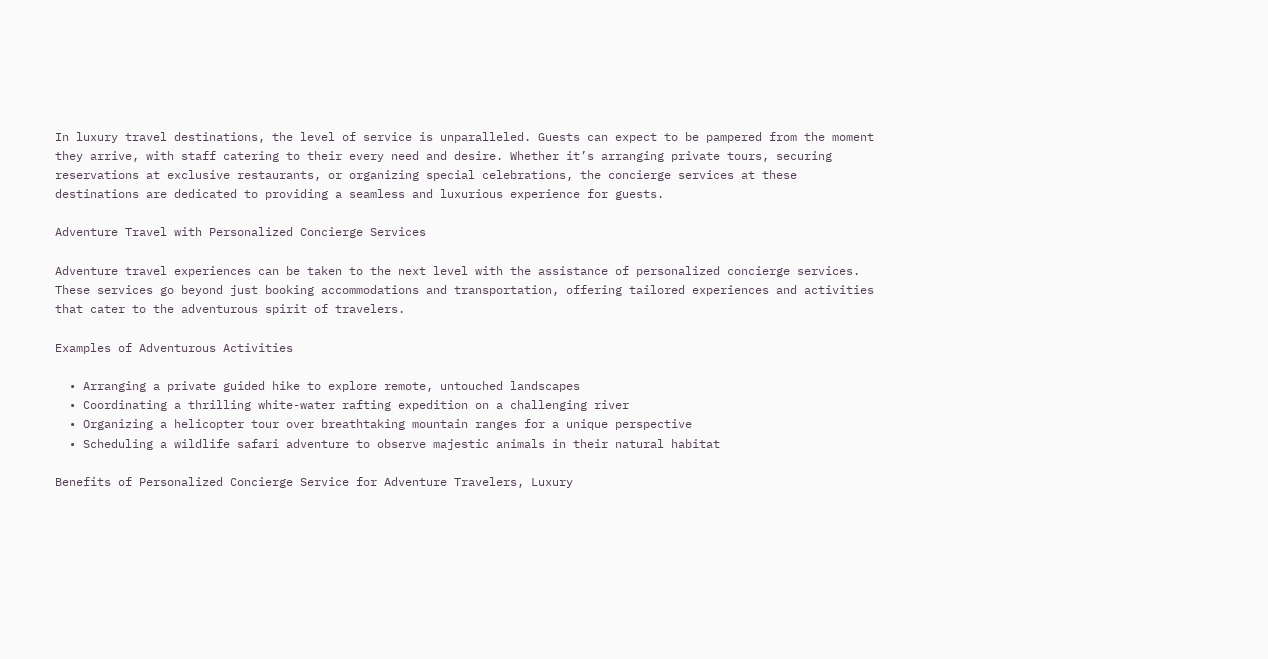In luxury travel destinations, the level of service is unparalleled. Guests can expect to be pampered from the moment they arrive, with staff catering to their every need and desire. Whether it’s arranging private tours, securing reservations at exclusive restaurants, or organizing special celebrations, the concierge services at these destinations are dedicated to providing a seamless and luxurious experience for guests.

Adventure Travel with Personalized Concierge Services

Adventure travel experiences can be taken to the next level with the assistance of personalized concierge services. These services go beyond just booking accommodations and transportation, offering tailored experiences and activities that cater to the adventurous spirit of travelers.

Examples of Adventurous Activities

  • Arranging a private guided hike to explore remote, untouched landscapes
  • Coordinating a thrilling white-water rafting expedition on a challenging river
  • Organizing a helicopter tour over breathtaking mountain ranges for a unique perspective
  • Scheduling a wildlife safari adventure to observe majestic animals in their natural habitat

Benefits of Personalized Concierge Service for Adventure Travelers, Luxury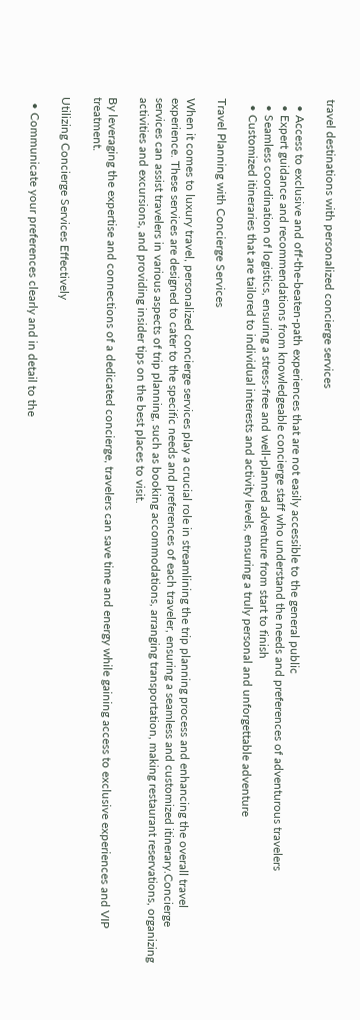travel destinations with personalized concierge services

  • Access to exclusive and off-the-beaten-path experiences that are not easily accessible to the general public
  • Expert guidance and recommendations from knowledgeable concierge staff who understand the needs and preferences of adventurous travelers
  • Seamless coordination of logistics, ensuring a stress-free and well-planned adventure from start to finish
  • Customized itineraries that are tailored to individual interests and activity levels, ensuring a truly personal and unforgettable adventure

Travel Planning with Concierge Services

When it comes to luxury travel, personalized concierge services play a crucial role in streamlining the trip planning process and enhancing the overall travel experience. These services are designed to cater to the specific needs and preferences of each traveler, ensuring a seamless and customized itinerary.Concierge services can assist travelers in various aspects of trip planning, such as booking accommodations, arranging transportation, making restaurant reservations, organizing activities and excursions, and providing insider tips on the best places to visit.

By leveraging the expertise and connections of a dedicated concierge, travelers can save time and energy while gaining access to exclusive experiences and VIP treatment.

Utilizing Concierge Services Effectively

  • Communicate your preferences clearly and in detail to the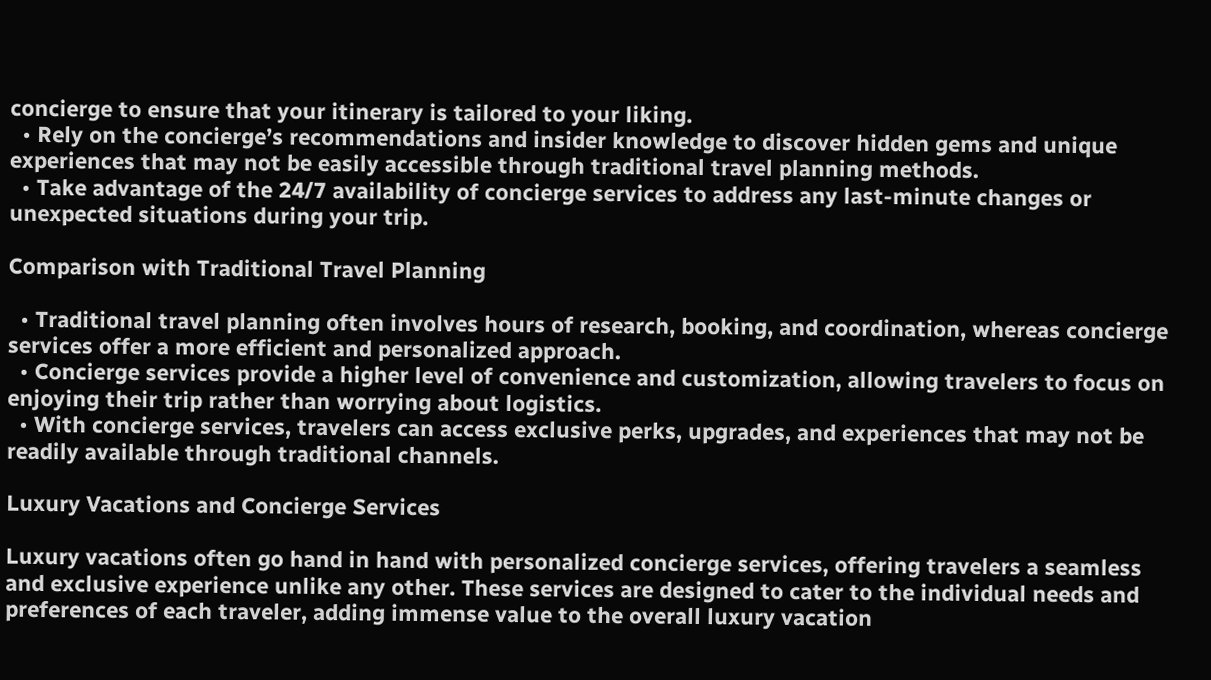concierge to ensure that your itinerary is tailored to your liking.
  • Rely on the concierge’s recommendations and insider knowledge to discover hidden gems and unique experiences that may not be easily accessible through traditional travel planning methods.
  • Take advantage of the 24/7 availability of concierge services to address any last-minute changes or unexpected situations during your trip.

Comparison with Traditional Travel Planning

  • Traditional travel planning often involves hours of research, booking, and coordination, whereas concierge services offer a more efficient and personalized approach.
  • Concierge services provide a higher level of convenience and customization, allowing travelers to focus on enjoying their trip rather than worrying about logistics.
  • With concierge services, travelers can access exclusive perks, upgrades, and experiences that may not be readily available through traditional channels.

Luxury Vacations and Concierge Services

Luxury vacations often go hand in hand with personalized concierge services, offering travelers a seamless and exclusive experience unlike any other. These services are designed to cater to the individual needs and preferences of each traveler, adding immense value to the overall luxury vacation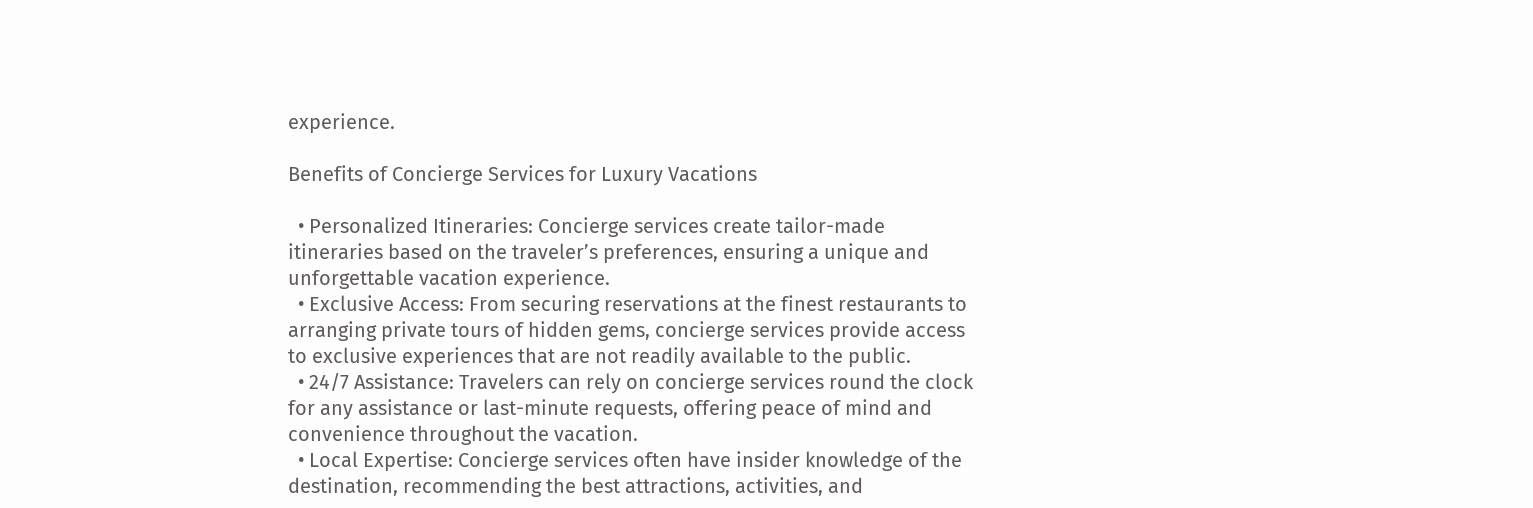experience.

Benefits of Concierge Services for Luxury Vacations

  • Personalized Itineraries: Concierge services create tailor-made itineraries based on the traveler’s preferences, ensuring a unique and unforgettable vacation experience.
  • Exclusive Access: From securing reservations at the finest restaurants to arranging private tours of hidden gems, concierge services provide access to exclusive experiences that are not readily available to the public.
  • 24/7 Assistance: Travelers can rely on concierge services round the clock for any assistance or last-minute requests, offering peace of mind and convenience throughout the vacation.
  • Local Expertise: Concierge services often have insider knowledge of the destination, recommending the best attractions, activities, and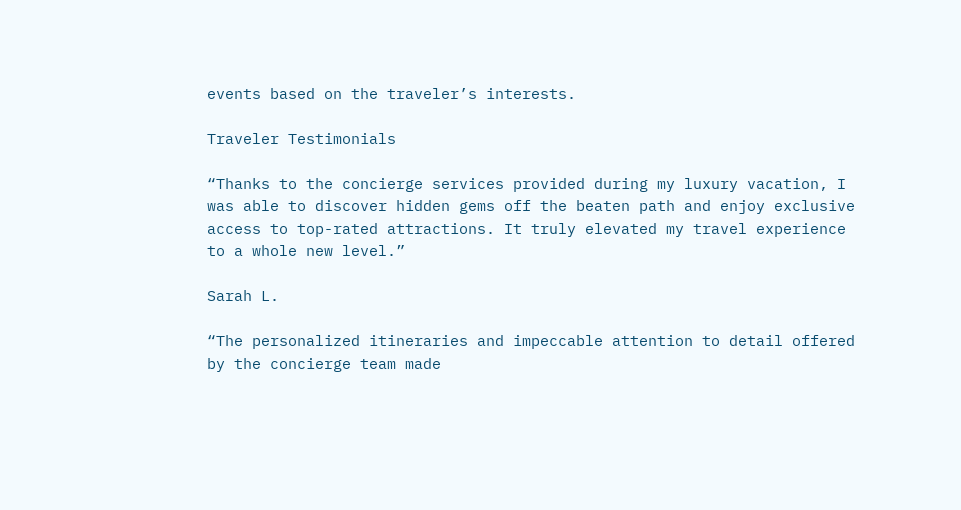events based on the traveler’s interests.

Traveler Testimonials

“Thanks to the concierge services provided during my luxury vacation, I was able to discover hidden gems off the beaten path and enjoy exclusive access to top-rated attractions. It truly elevated my travel experience to a whole new level.”

Sarah L.

“The personalized itineraries and impeccable attention to detail offered by the concierge team made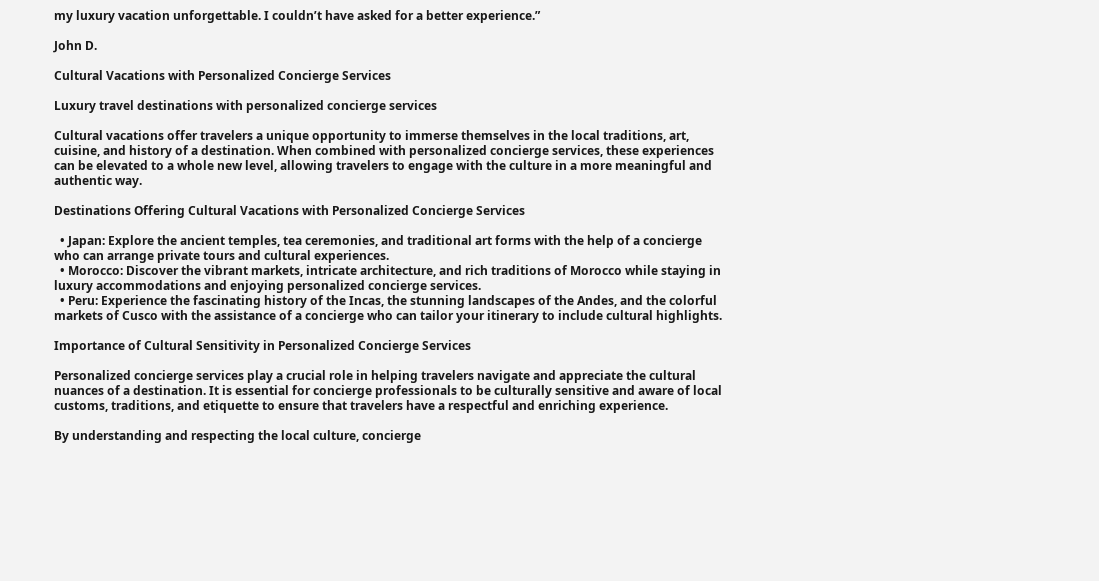my luxury vacation unforgettable. I couldn’t have asked for a better experience.”

John D.

Cultural Vacations with Personalized Concierge Services

Luxury travel destinations with personalized concierge services

Cultural vacations offer travelers a unique opportunity to immerse themselves in the local traditions, art, cuisine, and history of a destination. When combined with personalized concierge services, these experiences can be elevated to a whole new level, allowing travelers to engage with the culture in a more meaningful and authentic way.

Destinations Offering Cultural Vacations with Personalized Concierge Services

  • Japan: Explore the ancient temples, tea ceremonies, and traditional art forms with the help of a concierge who can arrange private tours and cultural experiences.
  • Morocco: Discover the vibrant markets, intricate architecture, and rich traditions of Morocco while staying in luxury accommodations and enjoying personalized concierge services.
  • Peru: Experience the fascinating history of the Incas, the stunning landscapes of the Andes, and the colorful markets of Cusco with the assistance of a concierge who can tailor your itinerary to include cultural highlights.

Importance of Cultural Sensitivity in Personalized Concierge Services

Personalized concierge services play a crucial role in helping travelers navigate and appreciate the cultural nuances of a destination. It is essential for concierge professionals to be culturally sensitive and aware of local customs, traditions, and etiquette to ensure that travelers have a respectful and enriching experience.

By understanding and respecting the local culture, concierge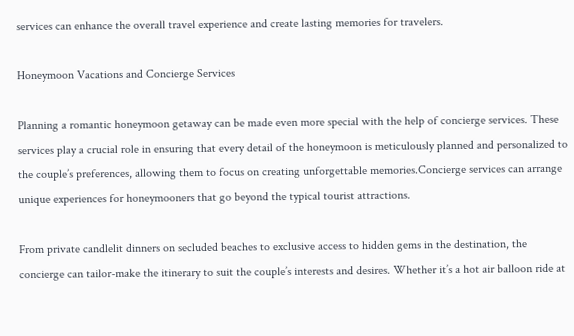services can enhance the overall travel experience and create lasting memories for travelers.

Honeymoon Vacations and Concierge Services

Planning a romantic honeymoon getaway can be made even more special with the help of concierge services. These services play a crucial role in ensuring that every detail of the honeymoon is meticulously planned and personalized to the couple’s preferences, allowing them to focus on creating unforgettable memories.Concierge services can arrange unique experiences for honeymooners that go beyond the typical tourist attractions.

From private candlelit dinners on secluded beaches to exclusive access to hidden gems in the destination, the concierge can tailor-make the itinerary to suit the couple’s interests and desires. Whether it’s a hot air balloon ride at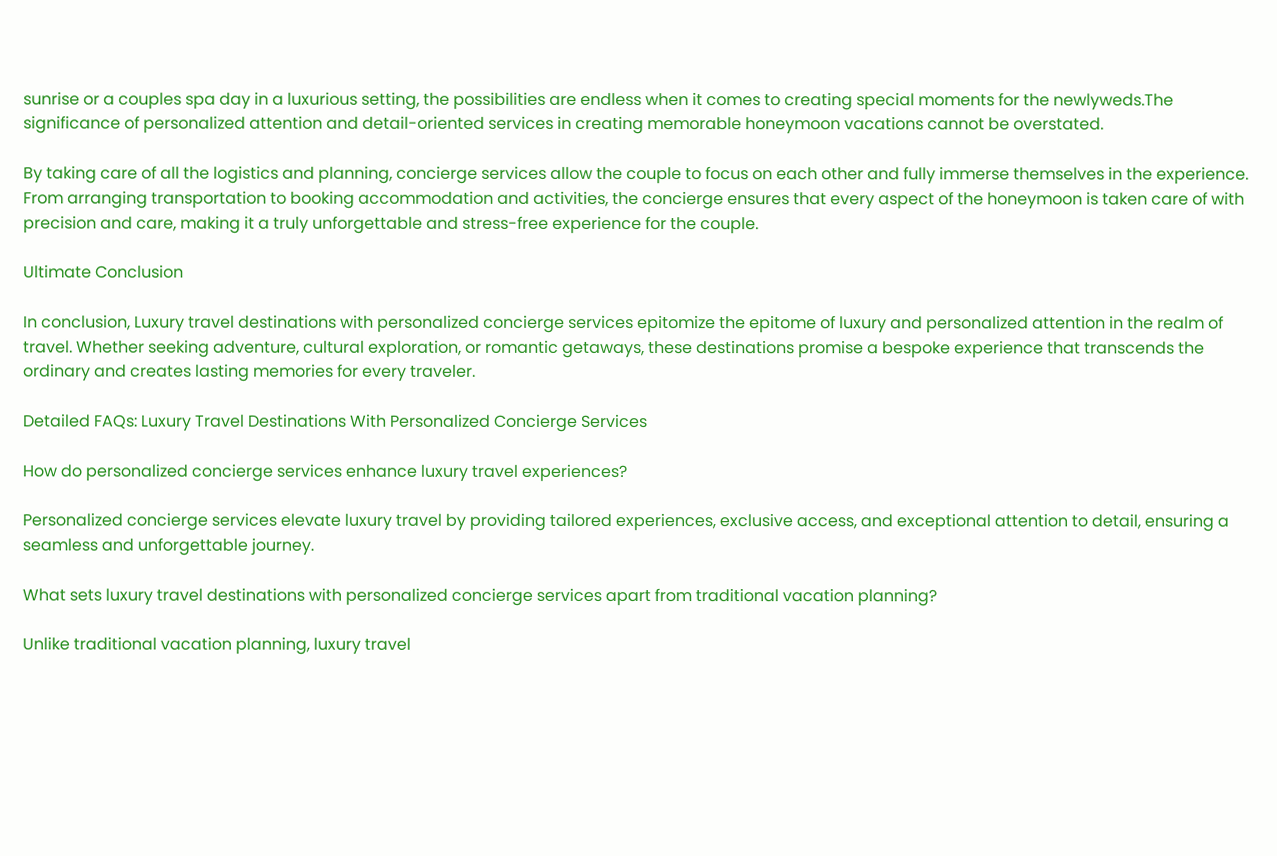sunrise or a couples spa day in a luxurious setting, the possibilities are endless when it comes to creating special moments for the newlyweds.The significance of personalized attention and detail-oriented services in creating memorable honeymoon vacations cannot be overstated.

By taking care of all the logistics and planning, concierge services allow the couple to focus on each other and fully immerse themselves in the experience. From arranging transportation to booking accommodation and activities, the concierge ensures that every aspect of the honeymoon is taken care of with precision and care, making it a truly unforgettable and stress-free experience for the couple.

Ultimate Conclusion

In conclusion, Luxury travel destinations with personalized concierge services epitomize the epitome of luxury and personalized attention in the realm of travel. Whether seeking adventure, cultural exploration, or romantic getaways, these destinations promise a bespoke experience that transcends the ordinary and creates lasting memories for every traveler.

Detailed FAQs: Luxury Travel Destinations With Personalized Concierge Services

How do personalized concierge services enhance luxury travel experiences?

Personalized concierge services elevate luxury travel by providing tailored experiences, exclusive access, and exceptional attention to detail, ensuring a seamless and unforgettable journey.

What sets luxury travel destinations with personalized concierge services apart from traditional vacation planning?

Unlike traditional vacation planning, luxury travel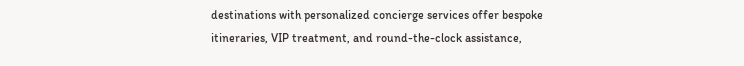destinations with personalized concierge services offer bespoke itineraries, VIP treatment, and round-the-clock assistance,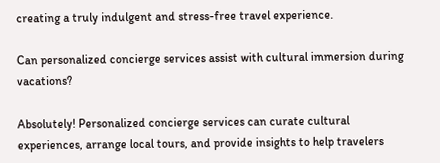creating a truly indulgent and stress-free travel experience.

Can personalized concierge services assist with cultural immersion during vacations?

Absolutely! Personalized concierge services can curate cultural experiences, arrange local tours, and provide insights to help travelers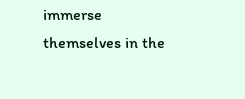immerse themselves in the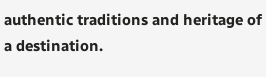authentic traditions and heritage of a destination.